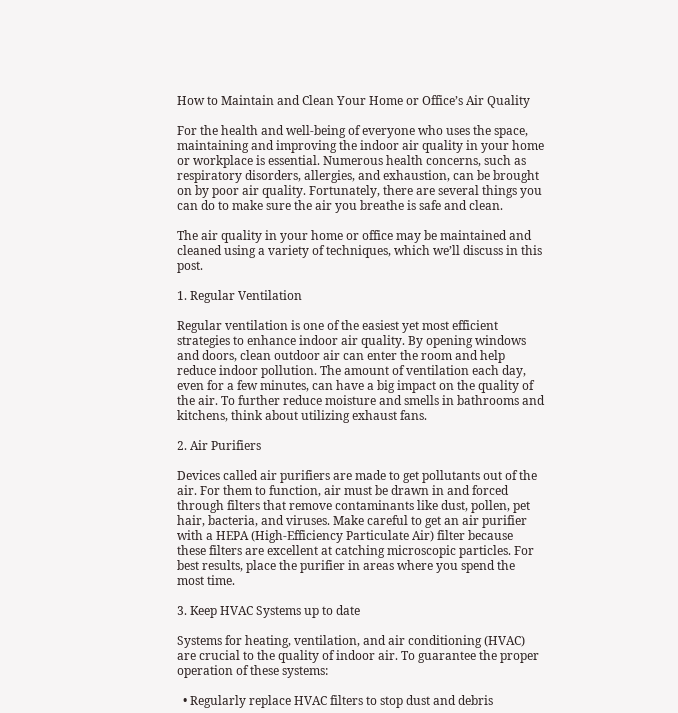How to Maintain and Clean Your Home or Office’s Air Quality

For the health and well-being of everyone who uses the space, maintaining and improving the indoor air quality in your home or workplace is essential. Numerous health concerns, such as respiratory disorders, allergies, and exhaustion, can be brought on by poor air quality. Fortunately, there are several things you can do to make sure the air you breathe is safe and clean.

The air quality in your home or office may be maintained and cleaned using a variety of techniques, which we’ll discuss in this post.

1. Regular Ventilation

Regular ventilation is one of the easiest yet most efficient strategies to enhance indoor air quality. By opening windows and doors, clean outdoor air can enter the room and help reduce indoor pollution. The amount of ventilation each day, even for a few minutes, can have a big impact on the quality of the air. To further reduce moisture and smells in bathrooms and kitchens, think about utilizing exhaust fans.

2. Air Purifiers

Devices called air purifiers are made to get pollutants out of the air. For them to function, air must be drawn in and forced through filters that remove contaminants like dust, pollen, pet hair, bacteria, and viruses. Make careful to get an air purifier with a HEPA (High-Efficiency Particulate Air) filter because these filters are excellent at catching microscopic particles. For best results, place the purifier in areas where you spend the most time.

3. Keep HVAC Systems up to date

Systems for heating, ventilation, and air conditioning (HVAC) are crucial to the quality of indoor air. To guarantee the proper operation of these systems:

  • Regularly replace HVAC filters to stop dust and debris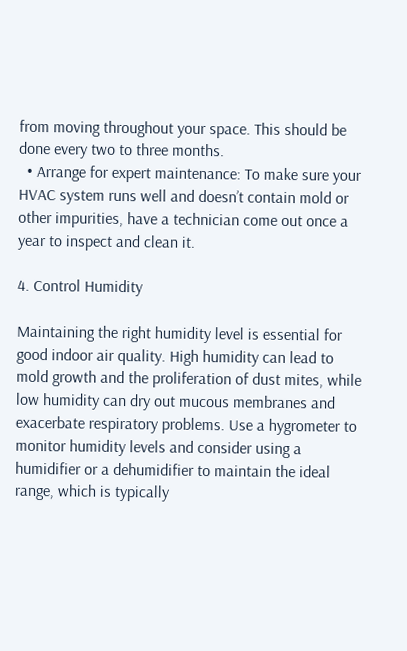from moving throughout your space. This should be done every two to three months.
  • Arrange for expert maintenance: To make sure your HVAC system runs well and doesn’t contain mold or other impurities, have a technician come out once a year to inspect and clean it.

4. Control Humidity

Maintaining the right humidity level is essential for good indoor air quality. High humidity can lead to mold growth and the proliferation of dust mites, while low humidity can dry out mucous membranes and exacerbate respiratory problems. Use a hygrometer to monitor humidity levels and consider using a humidifier or a dehumidifier to maintain the ideal range, which is typically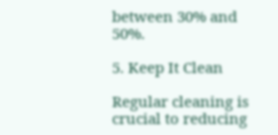between 30% and 50%.

5. Keep It Clean

Regular cleaning is crucial to reducing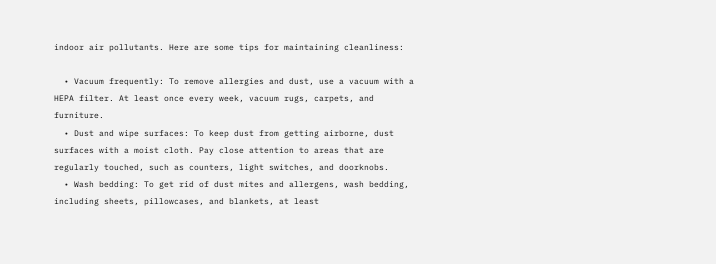indoor air pollutants. Here are some tips for maintaining cleanliness:

  • Vacuum frequently: To remove allergies and dust, use a vacuum with a HEPA filter. At least once every week, vacuum rugs, carpets, and furniture.
  • Dust and wipe surfaces: To keep dust from getting airborne, dust surfaces with a moist cloth. Pay close attention to areas that are regularly touched, such as counters, light switches, and doorknobs.
  • Wash bedding: To get rid of dust mites and allergens, wash bedding, including sheets, pillowcases, and blankets, at least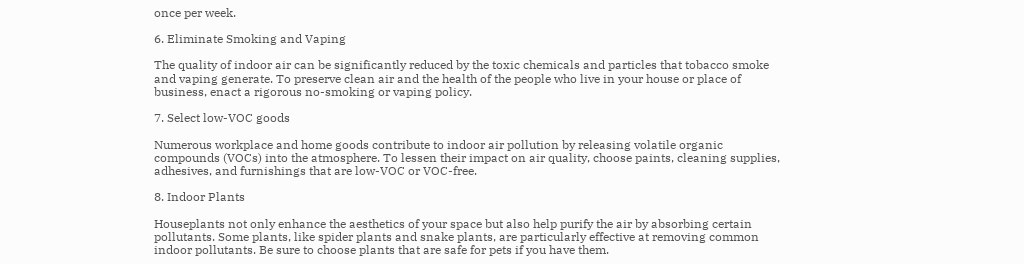once per week.

6. Eliminate Smoking and Vaping

The quality of indoor air can be significantly reduced by the toxic chemicals and particles that tobacco smoke and vaping generate. To preserve clean air and the health of the people who live in your house or place of business, enact a rigorous no-smoking or vaping policy.

7. Select low-VOC goods

Numerous workplace and home goods contribute to indoor air pollution by releasing volatile organic compounds (VOCs) into the atmosphere. To lessen their impact on air quality, choose paints, cleaning supplies, adhesives, and furnishings that are low-VOC or VOC-free.

8. Indoor Plants

Houseplants not only enhance the aesthetics of your space but also help purify the air by absorbing certain pollutants. Some plants, like spider plants and snake plants, are particularly effective at removing common indoor pollutants. Be sure to choose plants that are safe for pets if you have them.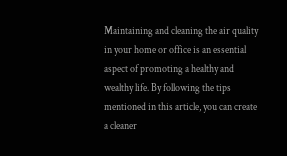Maintaining and cleaning the air quality in your home or office is an essential aspect of promoting a healthy and wealthy life. By following the tips mentioned in this article, you can create a cleaner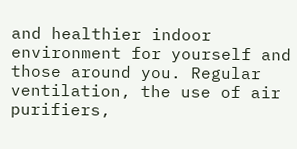and healthier indoor environment for yourself and those around you. Regular ventilation, the use of air purifiers,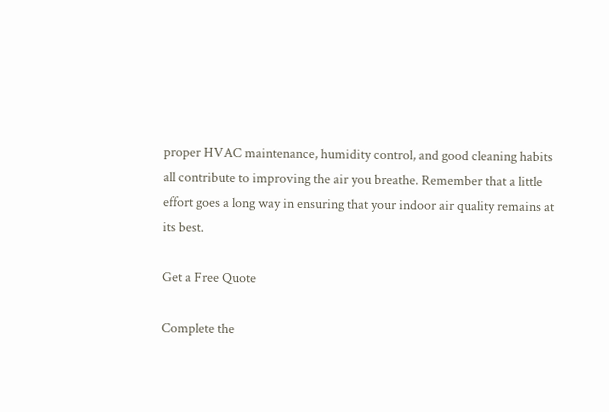proper HVAC maintenance, humidity control, and good cleaning habits all contribute to improving the air you breathe. Remember that a little effort goes a long way in ensuring that your indoor air quality remains at its best.

Get a Free Quote

Complete the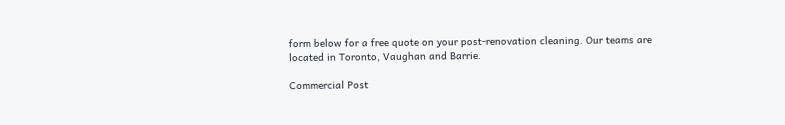form below for a free quote on your post-renovation cleaning. Our teams are located in Toronto, Vaughan and Barrie.

Commercial Post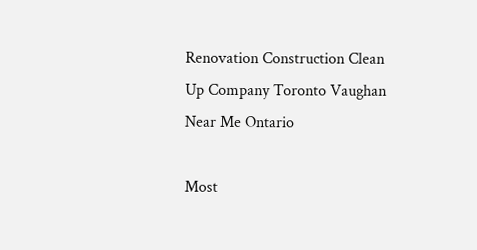Renovation Construction Clean Up Company Toronto Vaughan Near Me Ontario

Most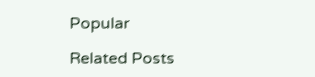Popular

Related Posts